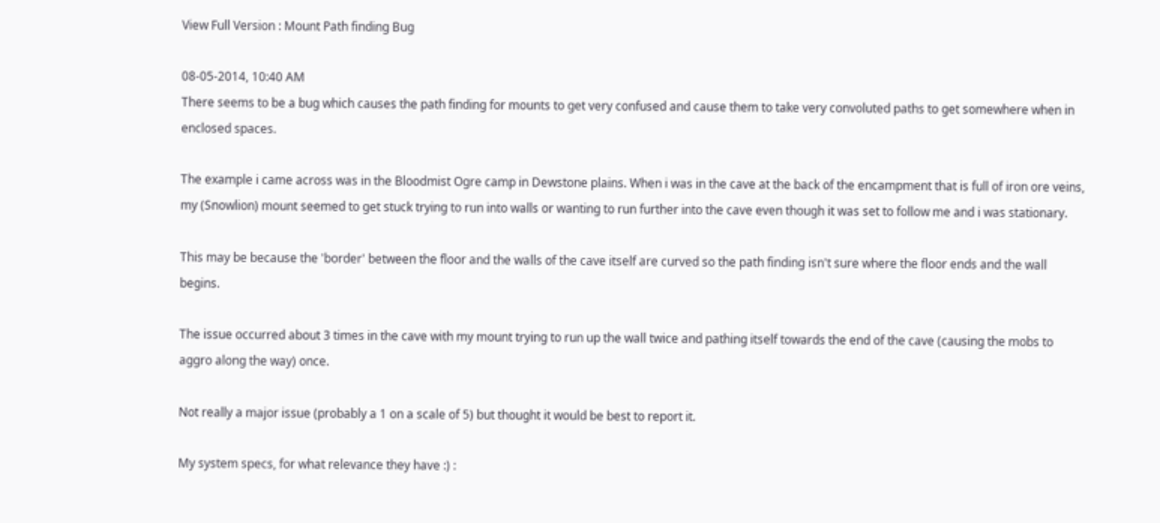View Full Version : Mount Path finding Bug

08-05-2014, 10:40 AM
There seems to be a bug which causes the path finding for mounts to get very confused and cause them to take very convoluted paths to get somewhere when in enclosed spaces.

The example i came across was in the Bloodmist Ogre camp in Dewstone plains. When i was in the cave at the back of the encampment that is full of iron ore veins, my (Snowlion) mount seemed to get stuck trying to run into walls or wanting to run further into the cave even though it was set to follow me and i was stationary.

This may be because the 'border' between the floor and the walls of the cave itself are curved so the path finding isn't sure where the floor ends and the wall begins.

The issue occurred about 3 times in the cave with my mount trying to run up the wall twice and pathing itself towards the end of the cave (causing the mobs to aggro along the way) once.

Not really a major issue (probably a 1 on a scale of 5) but thought it would be best to report it.

My system specs, for what relevance they have :) :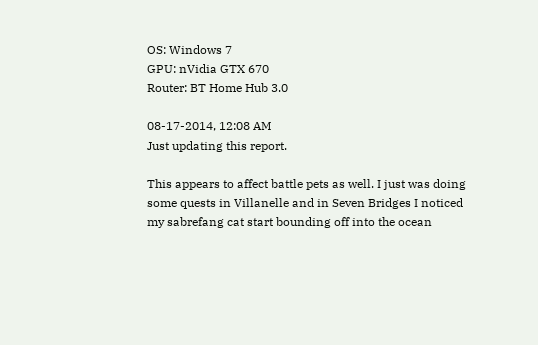OS: Windows 7
GPU: nVidia GTX 670
Router: BT Home Hub 3.0

08-17-2014, 12:08 AM
Just updating this report.

This appears to affect battle pets as well. I just was doing some quests in Villanelle and in Seven Bridges I noticed my sabrefang cat start bounding off into the ocean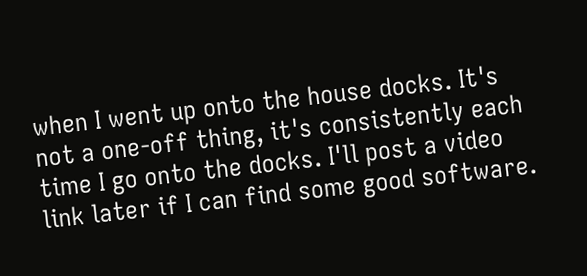when I went up onto the house docks. It's not a one-off thing, it's consistently each time I go onto the docks. I'll post a video link later if I can find some good software.